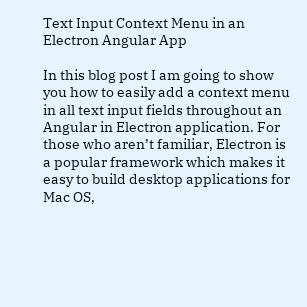Text Input Context Menu in an Electron Angular App

In this blog post I am going to show you how to easily add a context menu in all text input fields throughout an Angular in Electron application. For those who aren’t familiar, Electron is a popular framework which makes it easy to build desktop applications for Mac OS,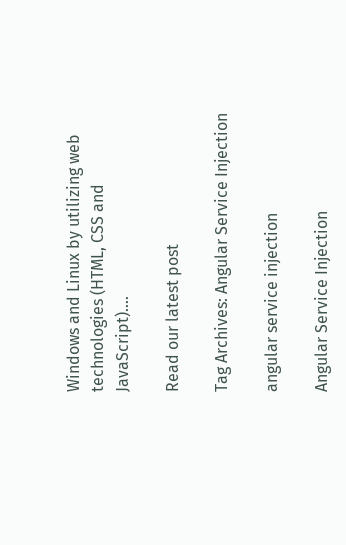Windows and Linux by utilizing web technologies (HTML, CSS and JavaScript).…

Read our latest post

Tag Archives: Angular Service Injection

angular service injection

Angular Service Injection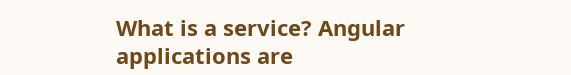What is a service? Angular applications are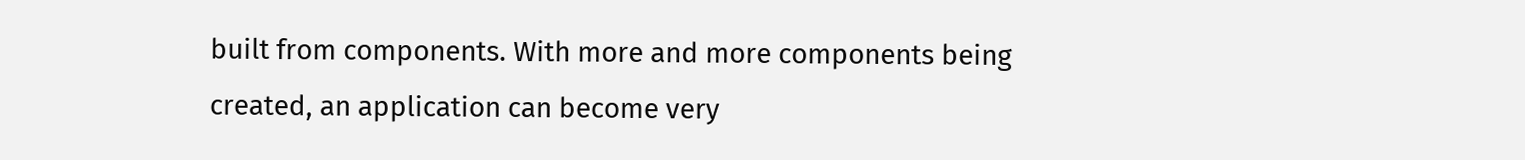built from components. With more and more components being created, an application can become very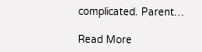complicated. Parent…

Read More